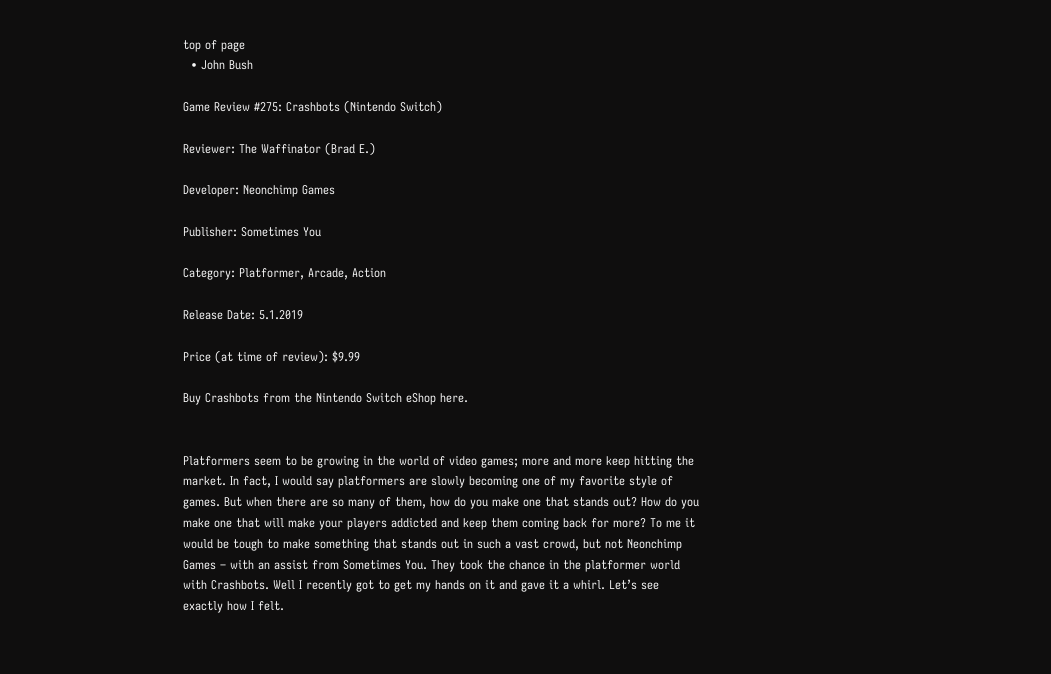top of page
  • John Bush

Game Review #275: Crashbots (Nintendo Switch)

Reviewer: The Waffinator (Brad E.)

Developer: Neonchimp Games

Publisher: Sometimes You

Category: Platformer, Arcade, Action

Release Date: 5.1.2019

Price (at time of review): $9.99

Buy Crashbots from the Nintendo Switch eShop here.


Platformers seem to be growing in the world of video games; more and more keep hitting the market. In fact, I would say platformers are slowly becoming one of my favorite style of games. But when there are so many of them, how do you make one that stands out? How do you make one that will make your players addicted and keep them coming back for more? To me it would be tough to make something that stands out in such a vast crowd, but not Neonchimp Games – with an assist from Sometimes You. They took the chance in the platformer world with Crashbots. Well I recently got to get my hands on it and gave it a whirl. Let’s see exactly how I felt.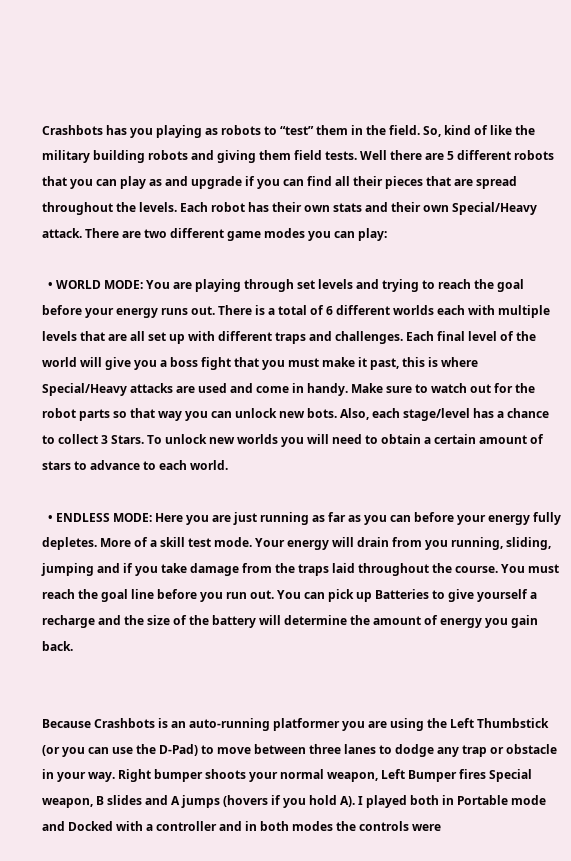Crashbots has you playing as robots to “test” them in the field. So, kind of like the military building robots and giving them field tests. Well there are 5 different robots that you can play as and upgrade if you can find all their pieces that are spread throughout the levels. Each robot has their own stats and their own Special/Heavy attack. There are two different game modes you can play:

  • WORLD MODE: You are playing through set levels and trying to reach the goal before your energy runs out. There is a total of 6 different worlds each with multiple levels that are all set up with different traps and challenges. Each final level of the world will give you a boss fight that you must make it past, this is where Special/Heavy attacks are used and come in handy. Make sure to watch out for the robot parts so that way you can unlock new bots. Also, each stage/level has a chance to collect 3 Stars. To unlock new worlds you will need to obtain a certain amount of stars to advance to each world.

  • ENDLESS MODE: Here you are just running as far as you can before your energy fully depletes. More of a skill test mode. Your energy will drain from you running, sliding, jumping and if you take damage from the traps laid throughout the course. You must reach the goal line before you run out. You can pick up Batteries to give yourself a recharge and the size of the battery will determine the amount of energy you gain back.


Because Crashbots is an auto-running platformer you are using the Left Thumbstick (or you can use the D-Pad) to move between three lanes to dodge any trap or obstacle in your way. Right bumper shoots your normal weapon, Left Bumper fires Special weapon, B slides and A jumps (hovers if you hold A). I played both in Portable mode and Docked with a controller and in both modes the controls were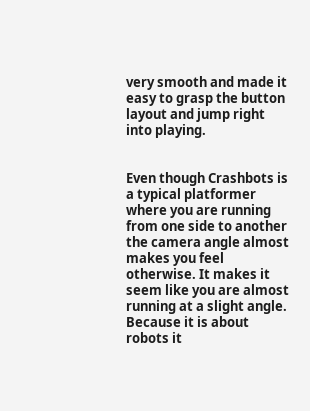very smooth and made it easy to grasp the button layout and jump right into playing.


Even though Crashbots is a typical platformer where you are running from one side to another the camera angle almost makes you feel otherwise. It makes it seem like you are almost running at a slight angle. Because it is about robots it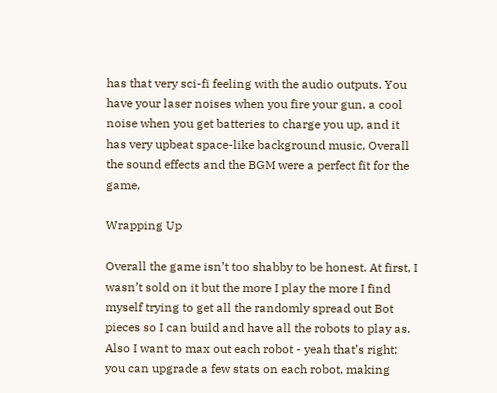has that very sci-fi feeling with the audio outputs. You have your laser noises when you fire your gun, a cool noise when you get batteries to charge you up, and it has very upbeat space-like background music. Overall the sound effects and the BGM were a perfect fit for the game.

Wrapping Up

Overall the game isn’t too shabby to be honest. At first, I wasn’t sold on it but the more I play the more I find myself trying to get all the randomly spread out Bot pieces so I can build and have all the robots to play as. Also I want to max out each robot - yeah that’s right; you can upgrade a few stats on each robot, making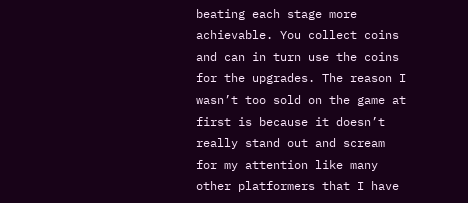beating each stage more achievable. You collect coins and can in turn use the coins for the upgrades. The reason I wasn’t too sold on the game at first is because it doesn’t really stand out and scream for my attention like many other platformers that I have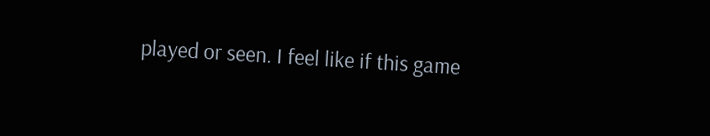played or seen. I feel like if this game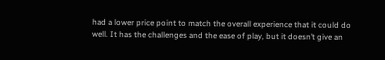had a lower price point to match the overall experience that it could do well. It has the challenges and the ease of play, but it doesn’t give an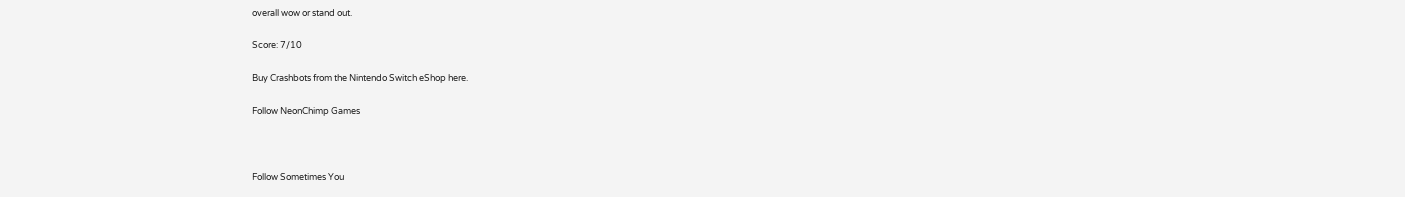overall wow or stand out.

Score: 7/10

Buy Crashbots from the Nintendo Switch eShop here.

Follow NeonChimp Games



Follow Sometimes You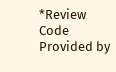*Review Code Provided by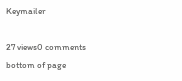Keymailer

27 views0 comments
bottom of page